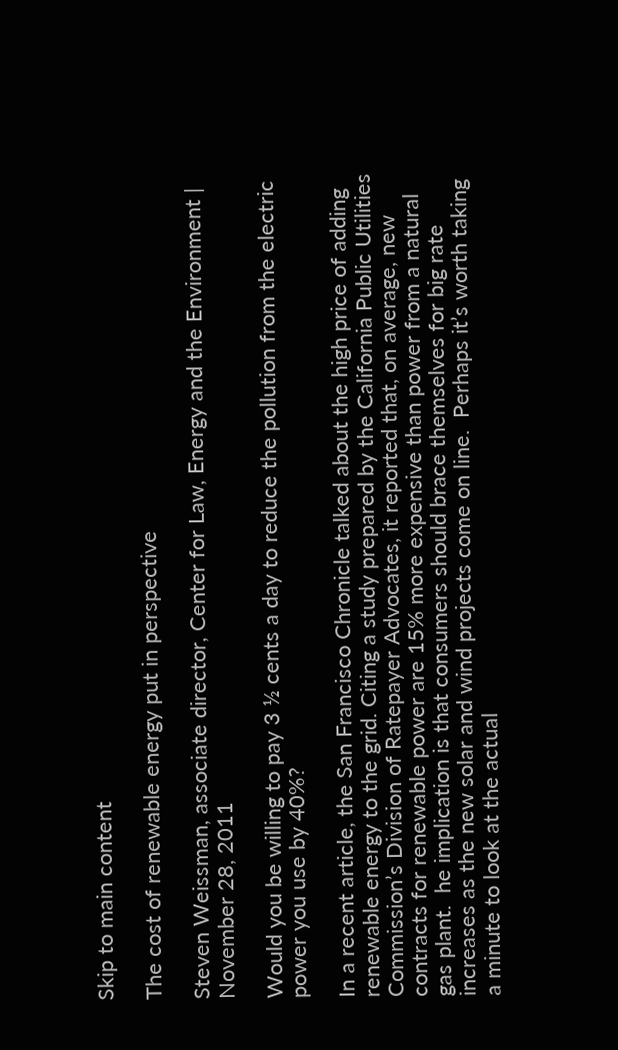Skip to main content

The cost of renewable energy put in perspective

Steven Weissman, associate director, Center for Law, Energy and the Environment | November 28, 2011

Would you be willing to pay 3 ½ cents a day to reduce the pollution from the electric power you use by 40%?

In a recent article, the San Francisco Chronicle talked about the high price of adding renewable energy to the grid. Citing a study prepared by the California Public Utilities Commission’s Division of Ratepayer Advocates, it reported that, on average, new contracts for renewable power are 15% more expensive than power from a natural gas plant.  he implication is that consumers should brace themselves for big rate increases as the new solar and wind projects come on line.  Perhaps it’s worth taking a minute to look at the actual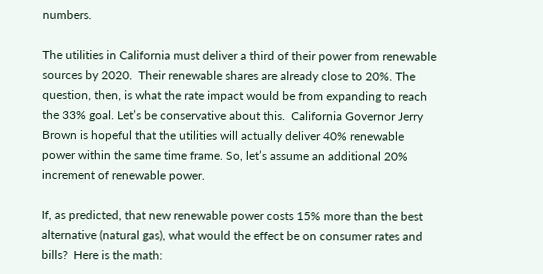numbers.

The utilities in California must deliver a third of their power from renewable sources by 2020.  Their renewable shares are already close to 20%. The question, then, is what the rate impact would be from expanding to reach the 33% goal. Let’s be conservative about this.  California Governor Jerry Brown is hopeful that the utilities will actually deliver 40% renewable power within the same time frame. So, let’s assume an additional 20% increment of renewable power.

If, as predicted, that new renewable power costs 15% more than the best alternative (natural gas), what would the effect be on consumer rates and bills?  Here is the math: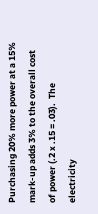Purchasing 20% more power at a 15% mark-up adds 3% to the overall cost of power (.2 x .15 = .03).  The electricity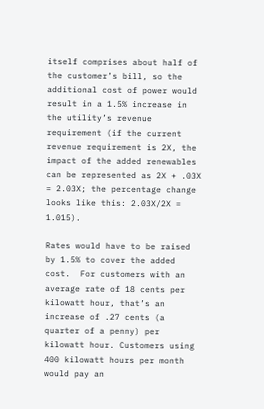itself comprises about half of the customer’s bill, so the additional cost of power would result in a 1.5% increase in the utility’s revenue requirement (if the current revenue requirement is 2X, the impact of the added renewables can be represented as 2X + .03X = 2.03X; the percentage change looks like this: 2.03X/2X = 1.015).

Rates would have to be raised by 1.5% to cover the added cost.  For customers with an average rate of 18 cents per kilowatt hour, that’s an increase of .27 cents (a quarter of a penny) per kilowatt hour. Customers using 400 kilowatt hours per month would pay an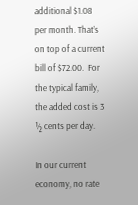additional $1.08 per month. That’s on top of a current bill of $72.00.  For the typical family, the added cost is 3 ½ cents per day.

In our current economy, no rate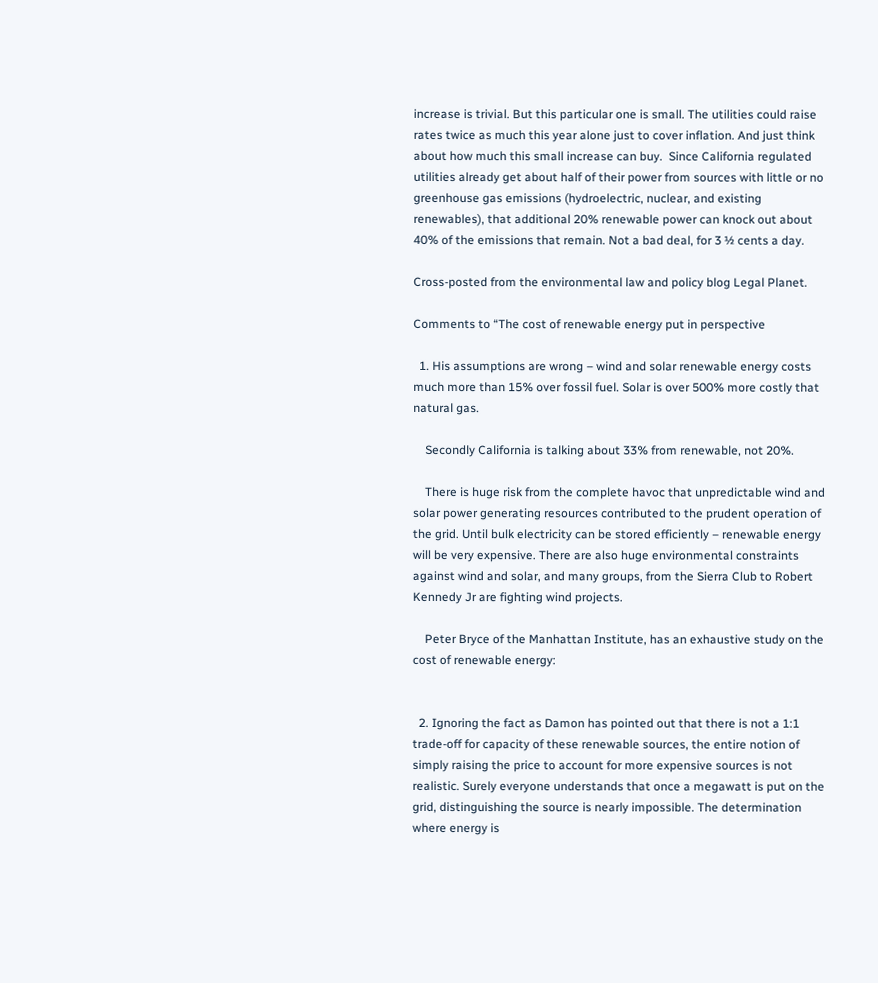increase is trivial. But this particular one is small. The utilities could raise rates twice as much this year alone just to cover inflation. And just think about how much this small increase can buy.  Since California regulated utilities already get about half of their power from sources with little or no greenhouse gas emissions (hydroelectric, nuclear, and existing renewables), that additional 20% renewable power can knock out about 40% of the emissions that remain. Not a bad deal, for 3 ½ cents a day.

Cross-posted from the environmental law and policy blog Legal Planet.

Comments to “The cost of renewable energy put in perspective

  1. His assumptions are wrong – wind and solar renewable energy costs much more than 15% over fossil fuel. Solar is over 500% more costly that natural gas.

    Secondly California is talking about 33% from renewable, not 20%.

    There is huge risk from the complete havoc that unpredictable wind and solar power generating resources contributed to the prudent operation of the grid. Until bulk electricity can be stored efficiently – renewable energy will be very expensive. There are also huge environmental constraints against wind and solar, and many groups, from the Sierra Club to Robert Kennedy Jr are fighting wind projects.

    Peter Bryce of the Manhattan Institute, has an exhaustive study on the cost of renewable energy:


  2. Ignoring the fact as Damon has pointed out that there is not a 1:1 trade-off for capacity of these renewable sources, the entire notion of simply raising the price to account for more expensive sources is not realistic. Surely everyone understands that once a megawatt is put on the grid, distinguishing the source is nearly impossible. The determination where energy is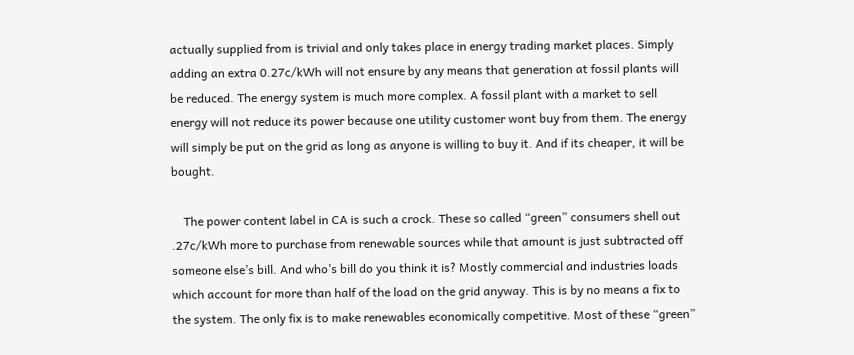actually supplied from is trivial and only takes place in energy trading market places. Simply adding an extra 0.27c/kWh will not ensure by any means that generation at fossil plants will be reduced. The energy system is much more complex. A fossil plant with a market to sell energy will not reduce its power because one utility customer wont buy from them. The energy will simply be put on the grid as long as anyone is willing to buy it. And if its cheaper, it will be bought.

    The power content label in CA is such a crock. These so called “green” consumers shell out .27c/kWh more to purchase from renewable sources while that amount is just subtracted off someone else’s bill. And who’s bill do you think it is? Mostly commercial and industries loads which account for more than half of the load on the grid anyway. This is by no means a fix to the system. The only fix is to make renewables economically competitive. Most of these “green”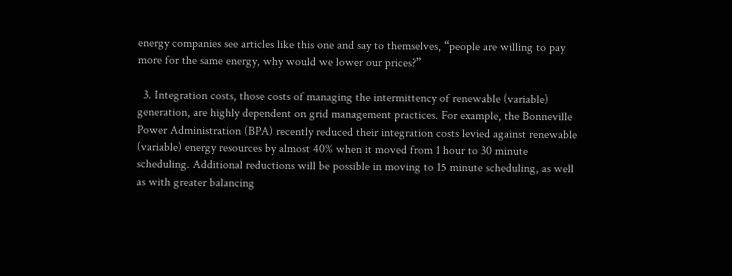energy companies see articles like this one and say to themselves, “people are willing to pay more for the same energy, why would we lower our prices?”

  3. Integration costs, those costs of managing the intermittency of renewable (variable) generation, are highly dependent on grid management practices. For example, the Bonneville Power Administration (BPA) recently reduced their integration costs levied against renewable (variable) energy resources by almost 40% when it moved from 1 hour to 30 minute scheduling. Additional reductions will be possible in moving to 15 minute scheduling, as well as with greater balancing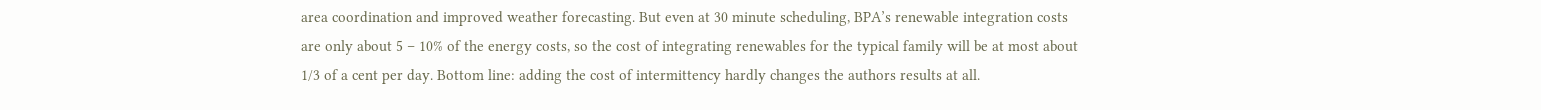area coordination and improved weather forecasting. But even at 30 minute scheduling, BPA’s renewable integration costs are only about 5 – 10% of the energy costs, so the cost of integrating renewables for the typical family will be at most about 1/3 of a cent per day. Bottom line: adding the cost of intermittency hardly changes the authors results at all.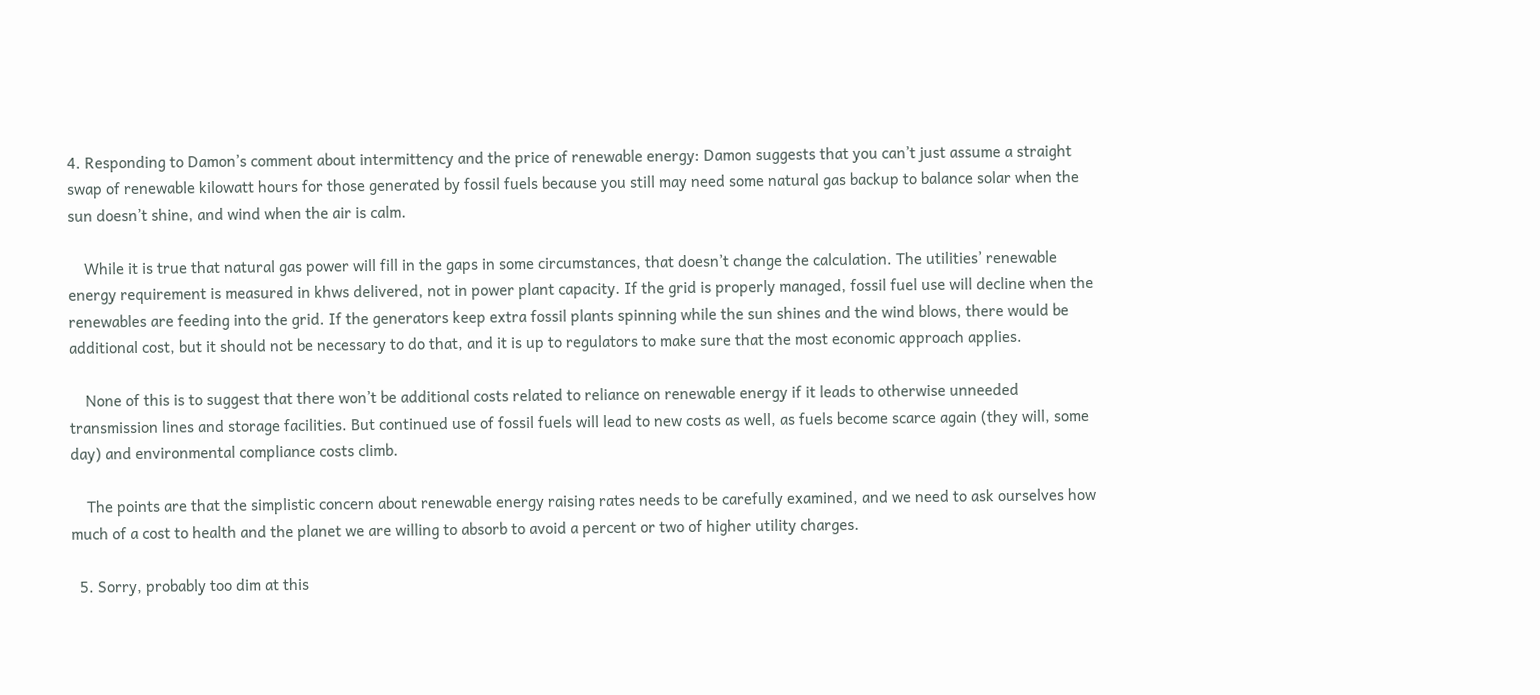4. Responding to Damon’s comment about intermittency and the price of renewable energy: Damon suggests that you can’t just assume a straight swap of renewable kilowatt hours for those generated by fossil fuels because you still may need some natural gas backup to balance solar when the sun doesn’t shine, and wind when the air is calm.

    While it is true that natural gas power will fill in the gaps in some circumstances, that doesn’t change the calculation. The utilities’ renewable energy requirement is measured in khws delivered, not in power plant capacity. If the grid is properly managed, fossil fuel use will decline when the renewables are feeding into the grid. If the generators keep extra fossil plants spinning while the sun shines and the wind blows, there would be additional cost, but it should not be necessary to do that, and it is up to regulators to make sure that the most economic approach applies.

    None of this is to suggest that there won’t be additional costs related to reliance on renewable energy if it leads to otherwise unneeded transmission lines and storage facilities. But continued use of fossil fuels will lead to new costs as well, as fuels become scarce again (they will, some day) and environmental compliance costs climb.

    The points are that the simplistic concern about renewable energy raising rates needs to be carefully examined, and we need to ask ourselves how much of a cost to health and the planet we are willing to absorb to avoid a percent or two of higher utility charges.

  5. Sorry, probably too dim at this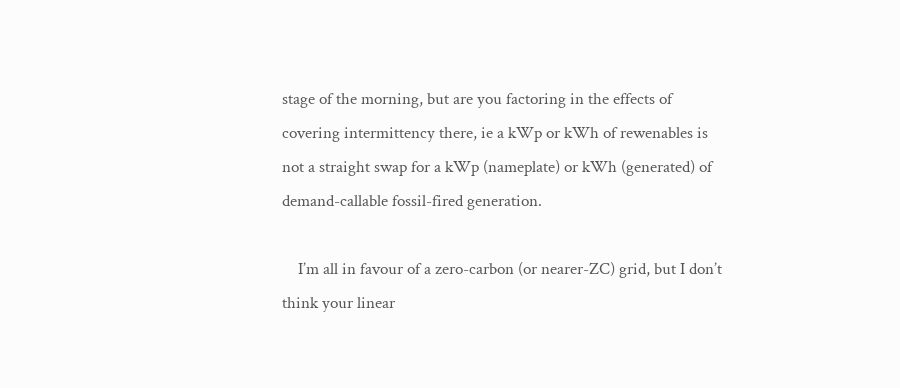stage of the morning, but are you factoring in the effects of covering intermittency there, ie a kWp or kWh of rewenables is not a straight swap for a kWp (nameplate) or kWh (generated) of demand-callable fossil-fired generation.

    I’m all in favour of a zero-carbon (or nearer-ZC) grid, but I don’t think your linear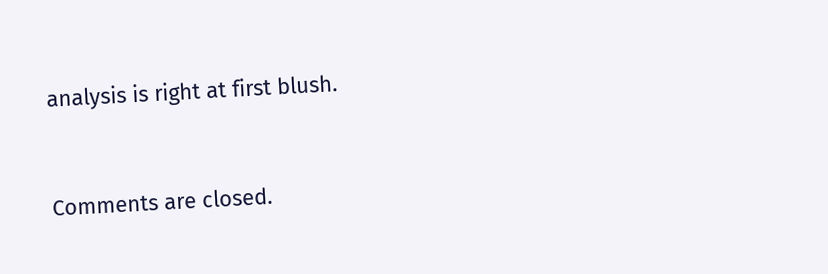analysis is right at first blush.



Comments are closed.